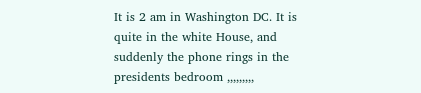It is 2 am in Washington DC. It is quite in the white House, and suddenly the phone rings in the presidents bedroom ,,,,,,,,,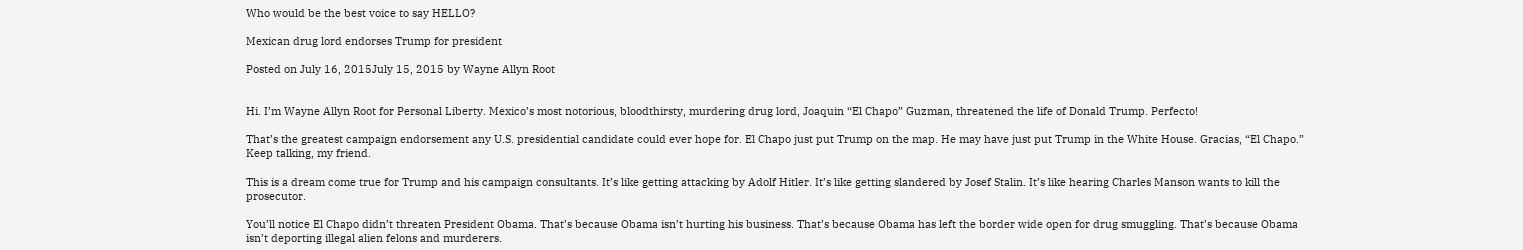Who would be the best voice to say HELLO?

Mexican drug lord endorses Trump for president

Posted on July 16, 2015July 15, 2015 by Wayne Allyn Root


Hi. I’m Wayne Allyn Root for Personal Liberty. Mexico’s most notorious, bloodthirsty, murdering drug lord, Joaquin “El Chapo” Guzman, threatened the life of Donald Trump. Perfecto!

That’s the greatest campaign endorsement any U.S. presidential candidate could ever hope for. El Chapo just put Trump on the map. He may have just put Trump in the White House. Gracias, “El Chapo.” Keep talking, my friend.

This is a dream come true for Trump and his campaign consultants. It’s like getting attacking by Adolf Hitler. It’s like getting slandered by Josef Stalin. It’s like hearing Charles Manson wants to kill the prosecutor.

You’ll notice El Chapo didn’t threaten President Obama. That’s because Obama isn’t hurting his business. That’s because Obama has left the border wide open for drug smuggling. That’s because Obama isn’t deporting illegal alien felons and murderers.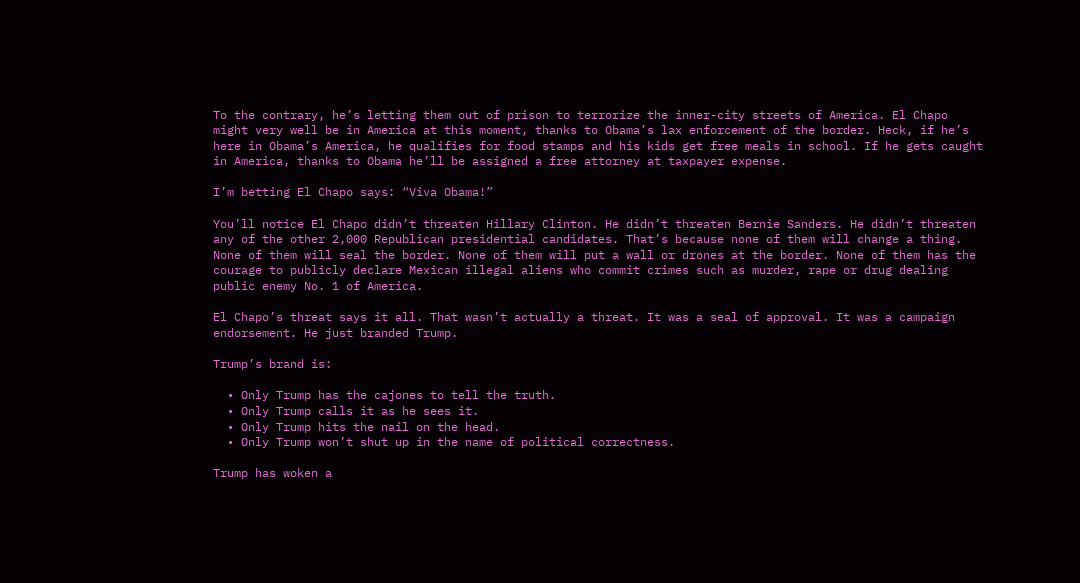To the contrary, he’s letting them out of prison to terrorize the inner-city streets of America. El Chapo might very well be in America at this moment, thanks to Obama’s lax enforcement of the border. Heck, if he’s here in Obama’s America, he qualifies for food stamps and his kids get free meals in school. If he gets caught in America, thanks to Obama he’ll be assigned a free attorney at taxpayer expense.

I’m betting El Chapo says: “Viva Obama!”

You’ll notice El Chapo didn’t threaten Hillary Clinton. He didn’t threaten Bernie Sanders. He didn’t threaten any of the other 2,000 Republican presidential candidates. That’s because none of them will change a thing. None of them will seal the border. None of them will put a wall or drones at the border. None of them has the courage to publicly declare Mexican illegal aliens who commit crimes such as murder, rape or drug dealing public enemy No. 1 of America.

El Chapo’s threat says it all. That wasn’t actually a threat. It was a seal of approval. It was a campaign endorsement. He just branded Trump.

Trump’s brand is:

  • Only Trump has the cajones to tell the truth.
  • Only Trump calls it as he sees it.
  • Only Trump hits the nail on the head.
  • Only Trump won’t shut up in the name of political correctness.

Trump has woken a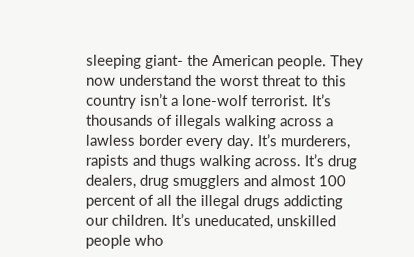sleeping giant- the American people. They now understand the worst threat to this country isn’t a lone-wolf terrorist. It’s thousands of illegals walking across a lawless border every day. It’s murderers, rapists and thugs walking across. It’s drug dealers, drug smugglers and almost 100 percent of all the illegal drugs addicting our children. It’s uneducated, unskilled people who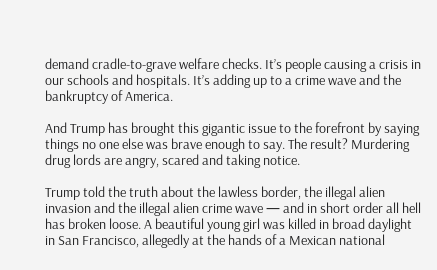demand cradle-to-grave welfare checks. It’s people causing a crisis in our schools and hospitals. It’s adding up to a crime wave and the bankruptcy of America.

And Trump has brought this gigantic issue to the forefront by saying things no one else was brave enough to say. The result? Murdering drug lords are angry, scared and taking notice.

Trump told the truth about the lawless border, the illegal alien invasion and the illegal alien crime wave — and in short order all hell has broken loose. A beautiful young girl was killed in broad daylight in San Francisco, allegedly at the hands of a Mexican national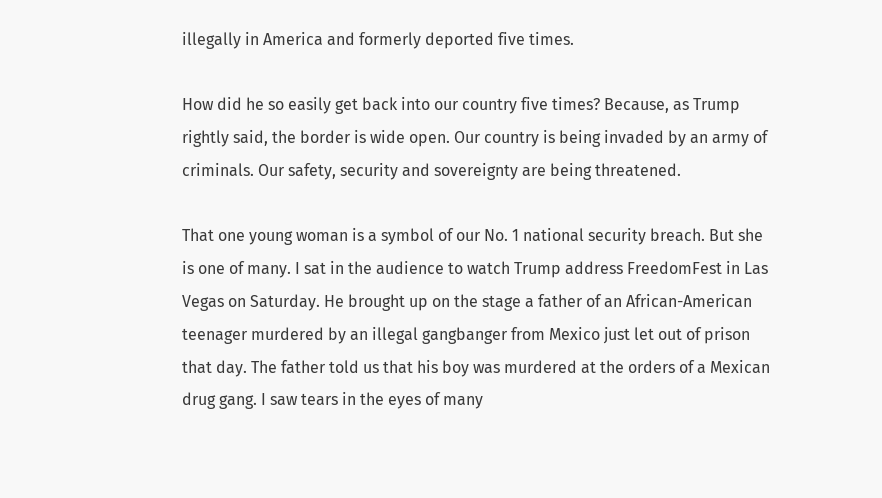illegally in America and formerly deported five times.

How did he so easily get back into our country five times? Because, as Trump rightly said, the border is wide open. Our country is being invaded by an army of criminals. Our safety, security and sovereignty are being threatened.

That one young woman is a symbol of our No. 1 national security breach. But she is one of many. I sat in the audience to watch Trump address FreedomFest in Las Vegas on Saturday. He brought up on the stage a father of an African-American teenager murdered by an illegal gangbanger from Mexico just let out of prison that day. The father told us that his boy was murdered at the orders of a Mexican drug gang. I saw tears in the eyes of many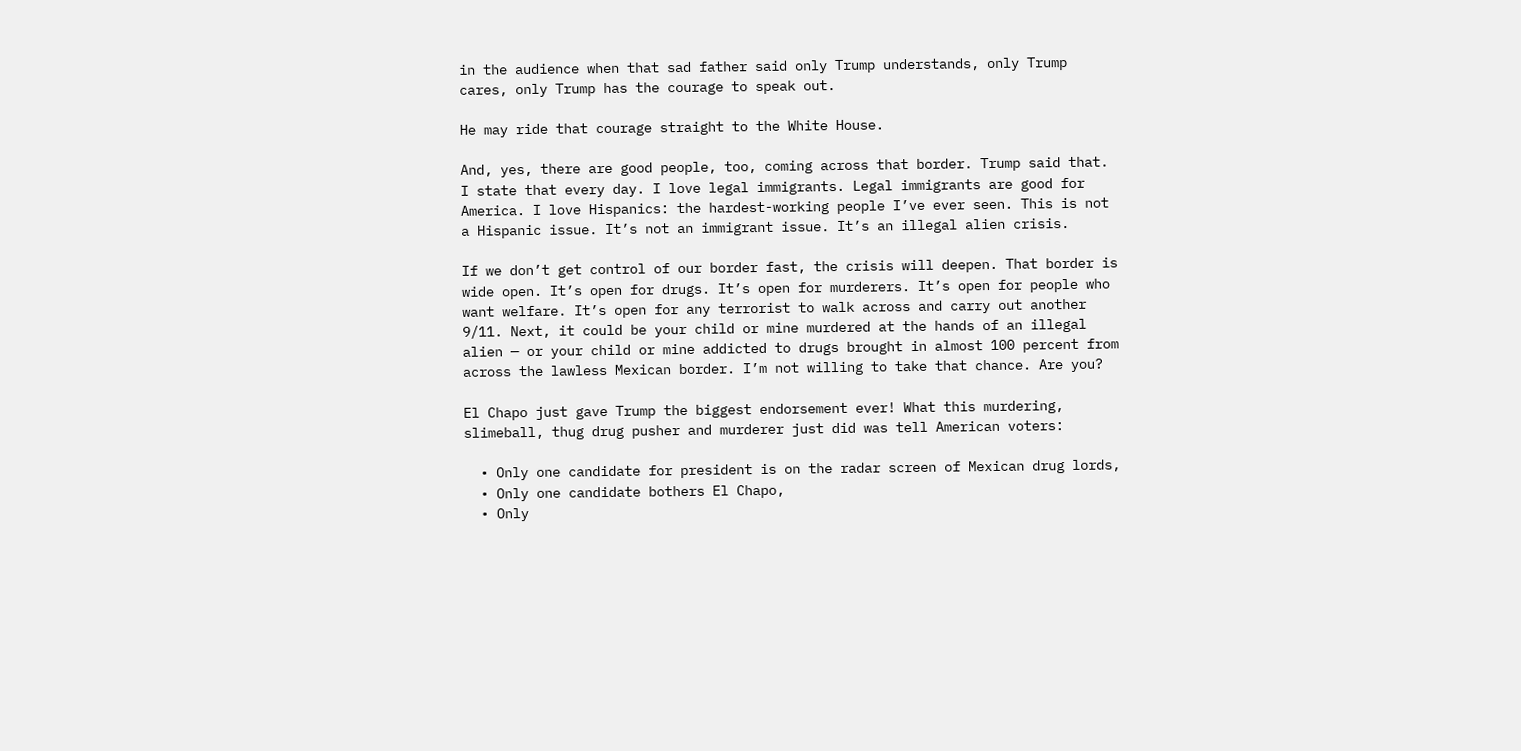in the audience when that sad father said only Trump understands, only Trump cares, only Trump has the courage to speak out.

He may ride that courage straight to the White House.

And, yes, there are good people, too, coming across that border. Trump said that. I state that every day. I love legal immigrants. Legal immigrants are good for America. I love Hispanics: the hardest-working people I’ve ever seen. This is not a Hispanic issue. It’s not an immigrant issue. It’s an illegal alien crisis.

If we don’t get control of our border fast, the crisis will deepen. That border is wide open. It’s open for drugs. It’s open for murderers. It’s open for people who want welfare. It’s open for any terrorist to walk across and carry out another 9/11. Next, it could be your child or mine murdered at the hands of an illegal alien — or your child or mine addicted to drugs brought in almost 100 percent from across the lawless Mexican border. I’m not willing to take that chance. Are you?

El Chapo just gave Trump the biggest endorsement ever! What this murdering, slimeball, thug drug pusher and murderer just did was tell American voters:

  • Only one candidate for president is on the radar screen of Mexican drug lords,
  • Only one candidate bothers El Chapo,
  • Only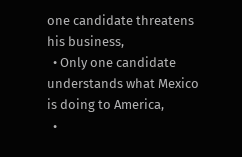one candidate threatens his business,
  • Only one candidate understands what Mexico is doing to America,
  •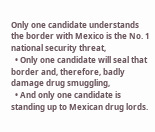Only one candidate understands the border with Mexico is the No. 1 national security threat,
  • Only one candidate will seal that border and, therefore, badly damage drug smuggling,
  • And only one candidate is standing up to Mexican drug lords.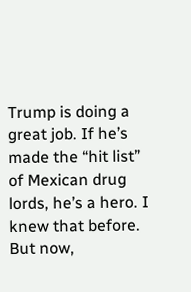Trump is doing a great job. If he’s made the “hit list” of Mexican drug lords, he’s a hero. I knew that before. But now,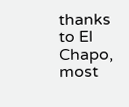thanks to El Chapo, most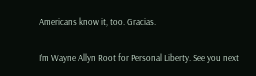Americans know it, too. Gracias.

I’m Wayne Allyn Root for Personal Liberty. See you next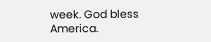week. God bless America.